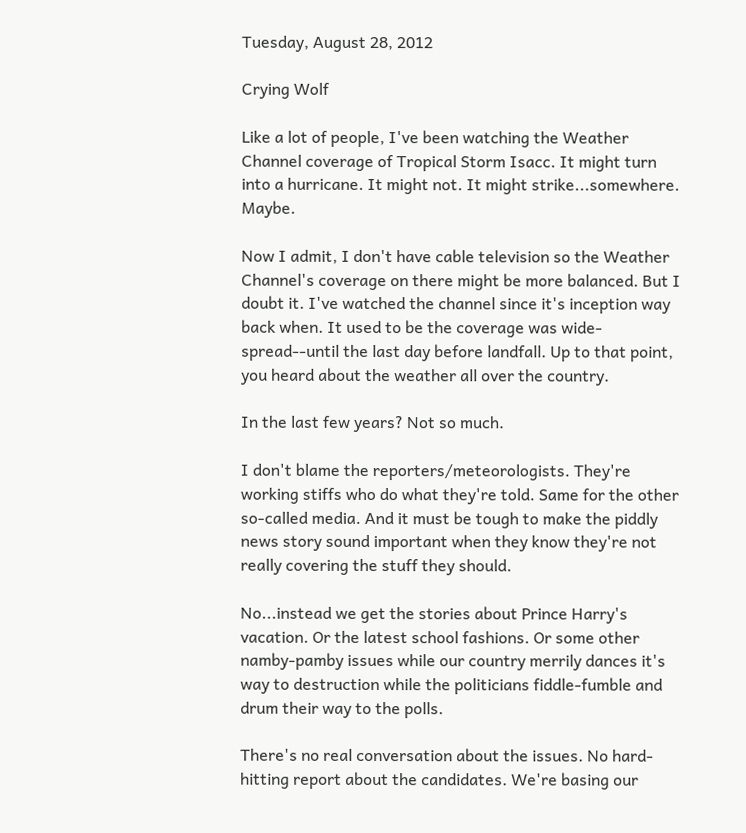Tuesday, August 28, 2012

Crying Wolf

Like a lot of people, I've been watching the Weather Channel coverage of Tropical Storm Isacc. It might turn into a hurricane. It might not. It might strike...somewhere. Maybe.

Now I admit, I don't have cable television so the Weather Channel's coverage on there might be more balanced. But I doubt it. I've watched the channel since it's inception way back when. It used to be the coverage was wide-spread--until the last day before landfall. Up to that point, you heard about the weather all over the country.

In the last few years? Not so much.

I don't blame the reporters/meteorologists. They're working stiffs who do what they're told. Same for the other so-called media. And it must be tough to make the piddly news story sound important when they know they're not really covering the stuff they should.

No...instead we get the stories about Prince Harry's vacation. Or the latest school fashions. Or some other namby-pamby issues while our country merrily dances it's way to destruction while the politicians fiddle-fumble and drum their way to the polls.

There's no real conversation about the issues. No hard-hitting report about the candidates. We're basing our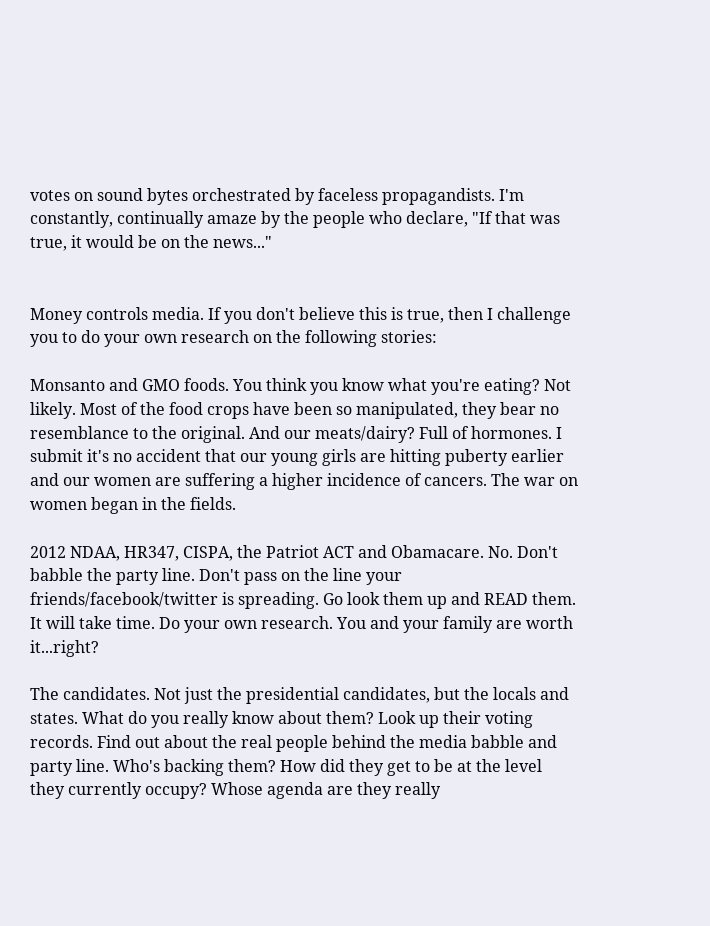votes on sound bytes orchestrated by faceless propagandists. I'm constantly, continually amaze by the people who declare, "If that was true, it would be on the news..."


Money controls media. If you don't believe this is true, then I challenge you to do your own research on the following stories:

Monsanto and GMO foods. You think you know what you're eating? Not likely. Most of the food crops have been so manipulated, they bear no resemblance to the original. And our meats/dairy? Full of hormones. I submit it's no accident that our young girls are hitting puberty earlier and our women are suffering a higher incidence of cancers. The war on women began in the fields.

2012 NDAA, HR347, CISPA, the Patriot ACT and Obamacare. No. Don't babble the party line. Don't pass on the line your friends/facebook/twitter is spreading. Go look them up and READ them. It will take time. Do your own research. You and your family are worth it...right?

The candidates. Not just the presidential candidates, but the locals and states. What do you really know about them? Look up their voting records. Find out about the real people behind the media babble and party line. Who's backing them? How did they get to be at the level they currently occupy? Whose agenda are they really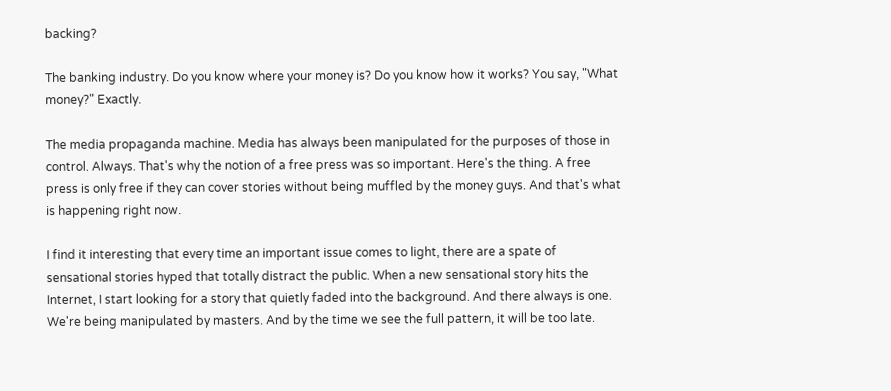backing?

The banking industry. Do you know where your money is? Do you know how it works? You say, "What money?" Exactly.

The media propaganda machine. Media has always been manipulated for the purposes of those in control. Always. That's why the notion of a free press was so important. Here's the thing. A free press is only free if they can cover stories without being muffled by the money guys. And that's what is happening right now.

I find it interesting that every time an important issue comes to light, there are a spate of sensational stories hyped that totally distract the public. When a new sensational story hits the Internet, I start looking for a story that quietly faded into the background. And there always is one. We're being manipulated by masters. And by the time we see the full pattern, it will be too late.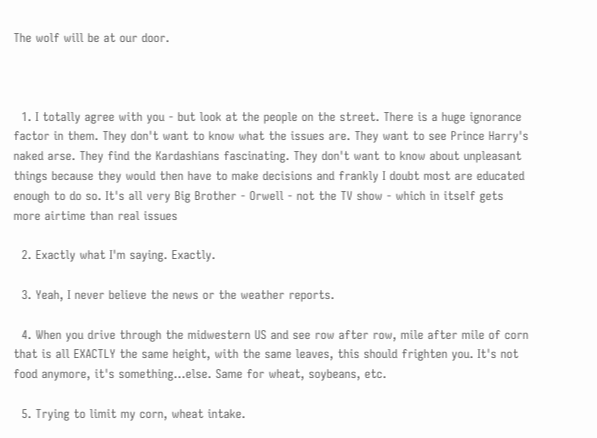The wolf will be at our door.



  1. I totally agree with you - but look at the people on the street. There is a huge ignorance factor in them. They don't want to know what the issues are. They want to see Prince Harry's naked arse. They find the Kardashians fascinating. They don't want to know about unpleasant things because they would then have to make decisions and frankly I doubt most are educated enough to do so. It's all very Big Brother - Orwell - not the TV show - which in itself gets more airtime than real issues

  2. Exactly what I'm saying. Exactly.

  3. Yeah, I never believe the news or the weather reports.

  4. When you drive through the midwestern US and see row after row, mile after mile of corn that is all EXACTLY the same height, with the same leaves, this should frighten you. It's not food anymore, it's something...else. Same for wheat, soybeans, etc.

  5. Trying to limit my corn, wheat intake.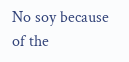No soy because of the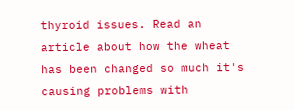thyroid issues. Read an article about how the wheat has been changed so much it's causing problems with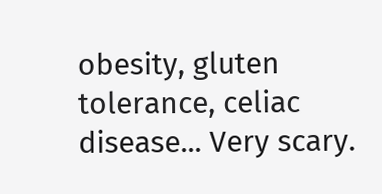obesity, gluten tolerance, celiac disease... Very scary.